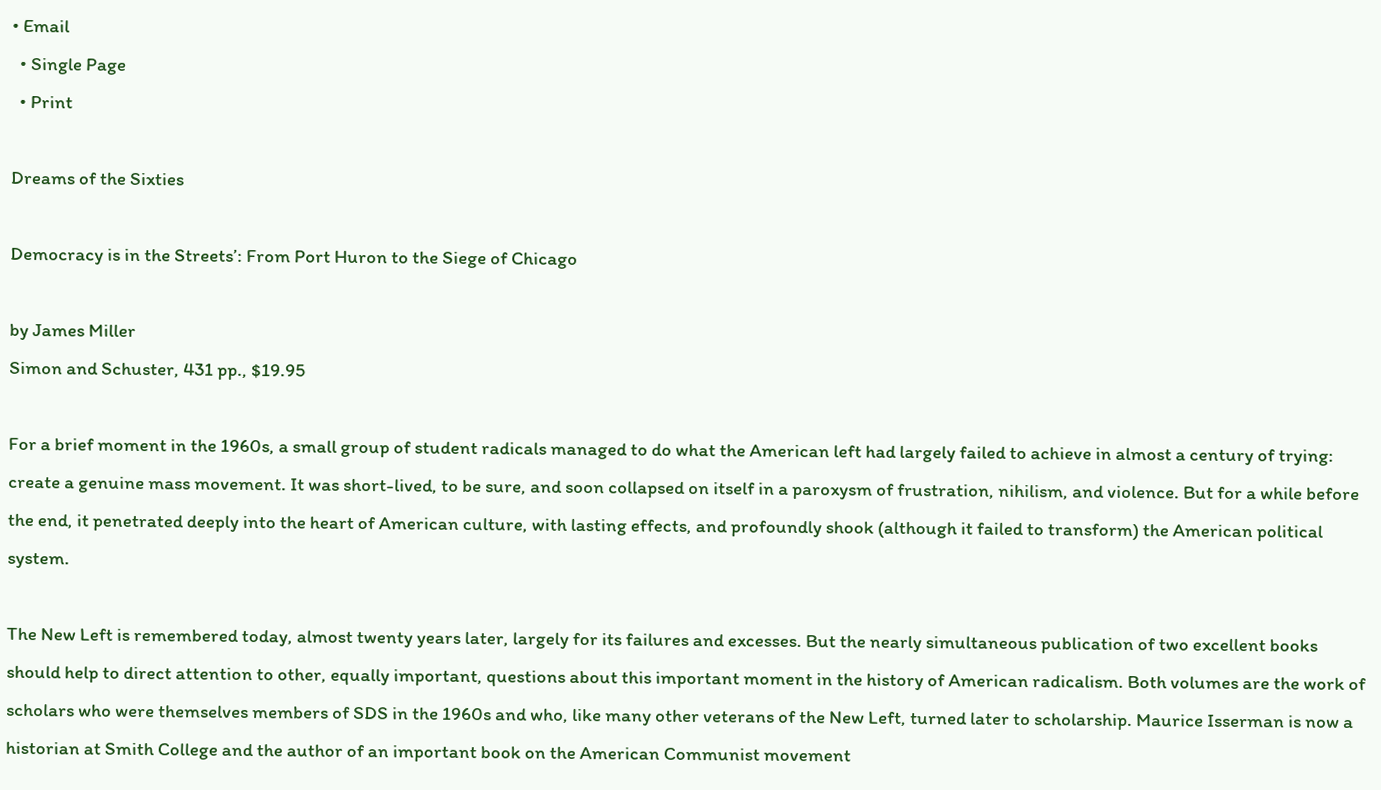• Email
  • Single Page
  • Print

Dreams of the Sixties

Democracy is in the Streets’: From Port Huron to the Siege of Chicago

by James Miller
Simon and Schuster, 431 pp., $19.95

For a brief moment in the 1960s, a small group of student radicals managed to do what the American left had largely failed to achieve in almost a century of trying: create a genuine mass movement. It was short-lived, to be sure, and soon collapsed on itself in a paroxysm of frustration, nihilism, and violence. But for a while before the end, it penetrated deeply into the heart of American culture, with lasting effects, and profoundly shook (although it failed to transform) the American political system.

The New Left is remembered today, almost twenty years later, largely for its failures and excesses. But the nearly simultaneous publication of two excellent books should help to direct attention to other, equally important, questions about this important moment in the history of American radicalism. Both volumes are the work of scholars who were themselves members of SDS in the 1960s and who, like many other veterans of the New Left, turned later to scholarship. Maurice Isserman is now a historian at Smith College and the author of an important book on the American Communist movement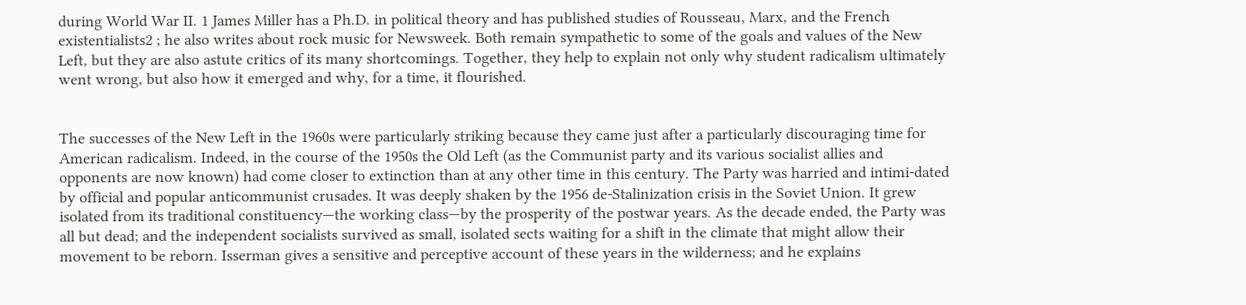during World War II. 1 James Miller has a Ph.D. in political theory and has published studies of Rousseau, Marx, and the French existentialists2 ; he also writes about rock music for Newsweek. Both remain sympathetic to some of the goals and values of the New Left, but they are also astute critics of its many shortcomings. Together, they help to explain not only why student radicalism ultimately went wrong, but also how it emerged and why, for a time, it flourished.


The successes of the New Left in the 1960s were particularly striking because they came just after a particularly discouraging time for American radicalism. Indeed, in the course of the 1950s the Old Left (as the Communist party and its various socialist allies and opponents are now known) had come closer to extinction than at any other time in this century. The Party was harried and intimi-dated by official and popular anticommunist crusades. It was deeply shaken by the 1956 de-Stalinization crisis in the Soviet Union. It grew isolated from its traditional constituency—the working class—by the prosperity of the postwar years. As the decade ended, the Party was all but dead; and the independent socialists survived as small, isolated sects waiting for a shift in the climate that might allow their movement to be reborn. Isserman gives a sensitive and perceptive account of these years in the wilderness; and he explains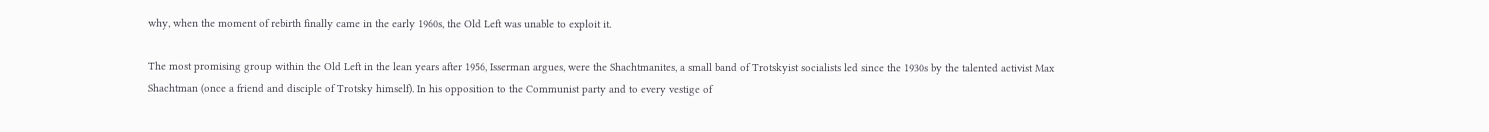why, when the moment of rebirth finally came in the early 1960s, the Old Left was unable to exploit it.

The most promising group within the Old Left in the lean years after 1956, Isserman argues, were the Shachtmanites, a small band of Trotskyist socialists led since the 1930s by the talented activist Max Shachtman (once a friend and disciple of Trotsky himself). In his opposition to the Communist party and to every vestige of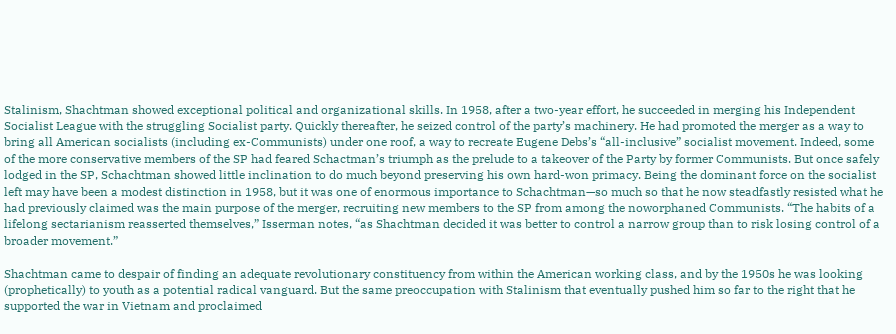Stalinism, Shachtman showed exceptional political and organizational skills. In 1958, after a two-year effort, he succeeded in merging his Independent Socialist League with the struggling Socialist party. Quickly thereafter, he seized control of the party’s machinery. He had promoted the merger as a way to bring all American socialists (including ex-Communists) under one roof, a way to recreate Eugene Debs’s “all-inclusive” socialist movement. Indeed, some of the more conservative members of the SP had feared Schactman’s triumph as the prelude to a takeover of the Party by former Communists. But once safely lodged in the SP, Schachtman showed little inclination to do much beyond preserving his own hard-won primacy. Being the dominant force on the socialist left may have been a modest distinction in 1958, but it was one of enormous importance to Schachtman—so much so that he now steadfastly resisted what he had previously claimed was the main purpose of the merger, recruiting new members to the SP from among the noworphaned Communists. “The habits of a lifelong sectarianism reasserted themselves,” Isserman notes, “as Shachtman decided it was better to control a narrow group than to risk losing control of a broader movement.”

Shachtman came to despair of finding an adequate revolutionary constituency from within the American working class, and by the 1950s he was looking (prophetically) to youth as a potential radical vanguard. But the same preoccupation with Stalinism that eventually pushed him so far to the right that he supported the war in Vietnam and proclaimed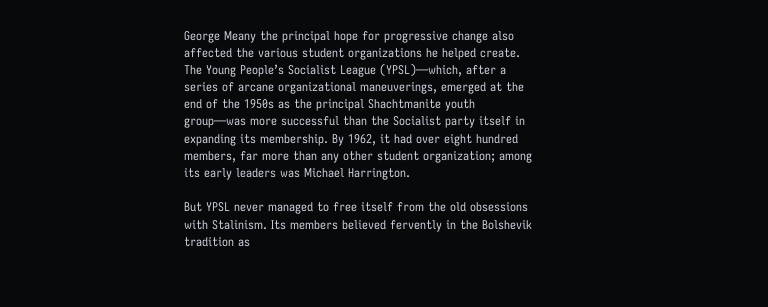George Meany the principal hope for progressive change also affected the various student organizations he helped create. The Young People’s Socialist League (YPSL)—which, after a series of arcane organizational maneuverings, emerged at the end of the 1950s as the principal Shachtmanite youth group—was more successful than the Socialist party itself in expanding its membership. By 1962, it had over eight hundred members, far more than any other student organization; among its early leaders was Michael Harrington.

But YPSL never managed to free itself from the old obsessions with Stalinism. Its members believed fervently in the Bolshevik tradition as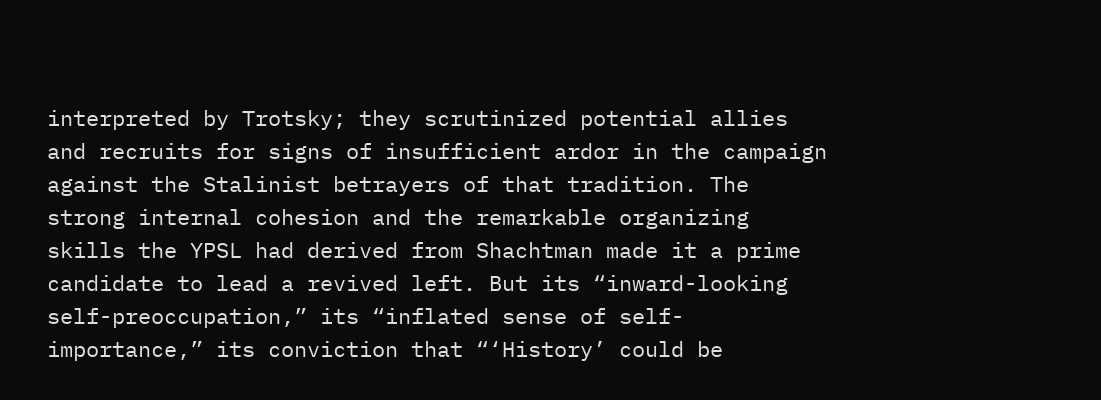interpreted by Trotsky; they scrutinized potential allies and recruits for signs of insufficient ardor in the campaign against the Stalinist betrayers of that tradition. The strong internal cohesion and the remarkable organizing skills the YPSL had derived from Shachtman made it a prime candidate to lead a revived left. But its “inward-looking self-preoccupation,” its “inflated sense of self-importance,” its conviction that “‘History’ could be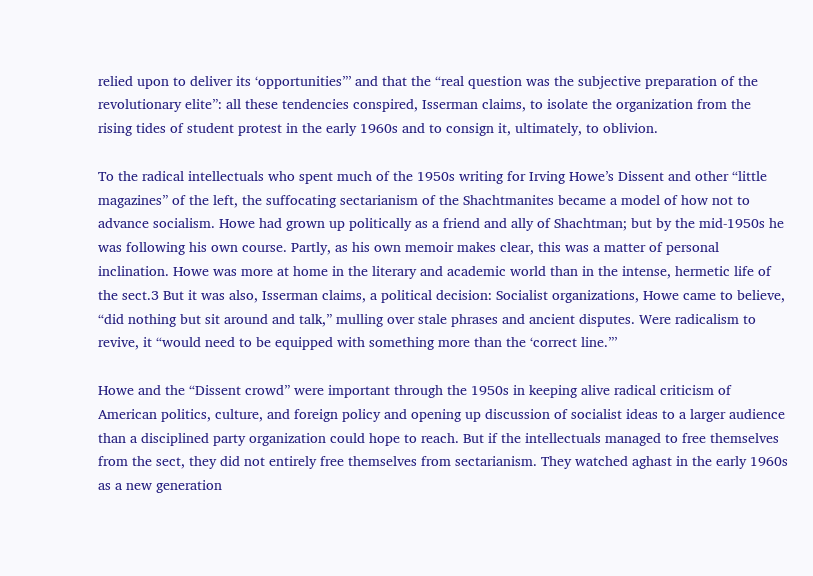relied upon to deliver its ‘opportunities”’ and that the “real question was the subjective preparation of the revolutionary elite”: all these tendencies conspired, Isserman claims, to isolate the organization from the rising tides of student protest in the early 1960s and to consign it, ultimately, to oblivion.

To the radical intellectuals who spent much of the 1950s writing for Irving Howe’s Dissent and other “little magazines” of the left, the suffocating sectarianism of the Shachtmanites became a model of how not to advance socialism. Howe had grown up politically as a friend and ally of Shachtman; but by the mid-1950s he was following his own course. Partly, as his own memoir makes clear, this was a matter of personal inclination. Howe was more at home in the literary and academic world than in the intense, hermetic life of the sect.3 But it was also, Isserman claims, a political decision: Socialist organizations, Howe came to believe, “did nothing but sit around and talk,” mulling over stale phrases and ancient disputes. Were radicalism to revive, it “would need to be equipped with something more than the ‘correct line.”’

Howe and the “Dissent crowd” were important through the 1950s in keeping alive radical criticism of American politics, culture, and foreign policy and opening up discussion of socialist ideas to a larger audience than a disciplined party organization could hope to reach. But if the intellectuals managed to free themselves from the sect, they did not entirely free themselves from sectarianism. They watched aghast in the early 1960s as a new generation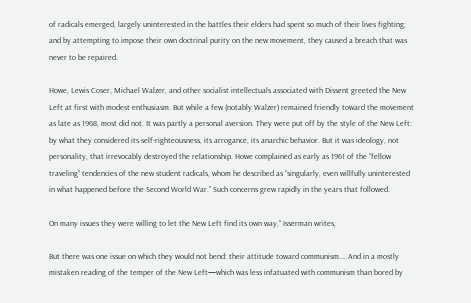of radicals emerged, largely uninterested in the battles their elders had spent so much of their lives fighting; and by attempting to impose their own doctrinal purity on the new movement, they caused a breach that was never to be repaired.

Howe, Lewis Coser, Michael Walzer, and other socialist intellectuals associated with Dissent greeted the New Left at first with modest enthusiasm. But while a few (notably Walzer) remained friendly toward the movement as late as 1968, most did not. It was partly a personal aversion. They were put off by the style of the New Left: by what they considered its self-righteousness, its arrogance, its anarchic behavior. But it was ideology, not personality, that irrevocably destroyed the relationship. Howe complained as early as 1961 of the “fellow traveling” tendencies of the new student radicals, whom he described as “singularly, even willfully uninterested in what happened before the Second World War.” Such concerns grew rapidly in the years that followed.

On many issues they were willing to let the New Left find its own way,” Isserman writes,

But there was one issue on which they would not bend: their attitude toward communism…. And in a mostly mistaken reading of the temper of the New Left—which was less infatuated with communism than bored by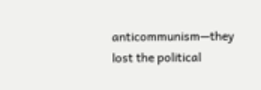anticommunism—they lost the political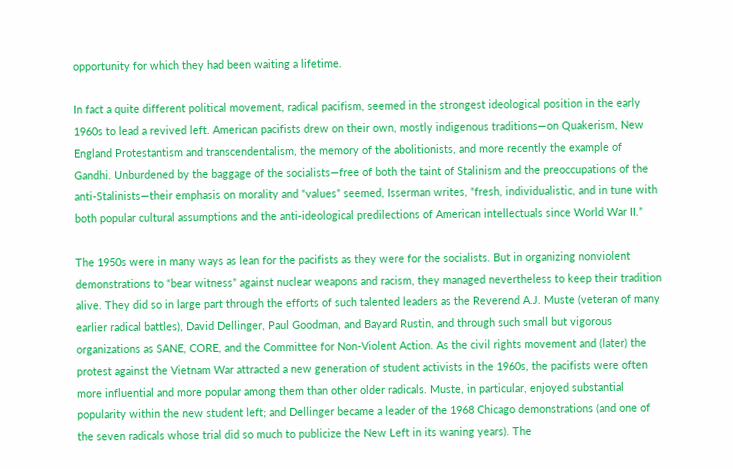opportunity for which they had been waiting a lifetime.

In fact a quite different political movement, radical pacifism, seemed in the strongest ideological position in the early 1960s to lead a revived left. American pacifists drew on their own, mostly indigenous traditions—on Quakerism, New England Protestantism and transcendentalism, the memory of the abolitionists, and more recently the example of Gandhi. Unburdened by the baggage of the socialists—free of both the taint of Stalinism and the preoccupations of the anti-Stalinists—their emphasis on morality and “values” seemed, Isserman writes, “fresh, individualistic, and in tune with both popular cultural assumptions and the anti-ideological predilections of American intellectuals since World War II.”

The 1950s were in many ways as lean for the pacifists as they were for the socialists. But in organizing nonviolent demonstrations to “bear witness” against nuclear weapons and racism, they managed nevertheless to keep their tradition alive. They did so in large part through the efforts of such talented leaders as the Reverend A.J. Muste (veteran of many earlier radical battles), David Dellinger, Paul Goodman, and Bayard Rustin, and through such small but vigorous organizations as SANE, CORE, and the Committee for Non-Violent Action. As the civil rights movement and (later) the protest against the Vietnam War attracted a new generation of student activists in the 1960s, the pacifists were often more influential and more popular among them than other older radicals. Muste, in particular, enjoyed substantial popularity within the new student left; and Dellinger became a leader of the 1968 Chicago demonstrations (and one of the seven radicals whose trial did so much to publicize the New Left in its waning years). The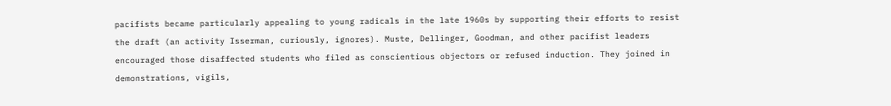pacifists became particularly appealing to young radicals in the late 1960s by supporting their efforts to resist the draft (an activity Isserman, curiously, ignores). Muste, Dellinger, Goodman, and other pacifist leaders encouraged those disaffected students who filed as conscientious objectors or refused induction. They joined in demonstrations, vigils,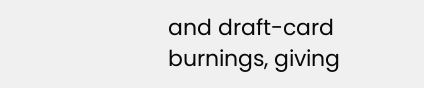and draft-card burnings, giving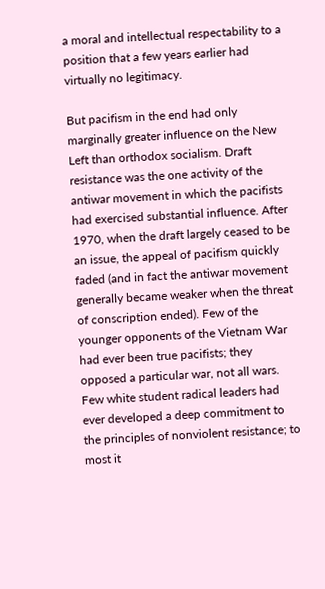a moral and intellectual respectability to a position that a few years earlier had virtually no legitimacy.

But pacifism in the end had only marginally greater influence on the New Left than orthodox socialism. Draft resistance was the one activity of the antiwar movement in which the pacifists had exercised substantial influence. After 1970, when the draft largely ceased to be an issue, the appeal of pacifism quickly faded (and in fact the antiwar movement generally became weaker when the threat of conscription ended). Few of the younger opponents of the Vietnam War had ever been true pacifists; they opposed a particular war, not all wars. Few white student radical leaders had ever developed a deep commitment to the principles of nonviolent resistance; to most it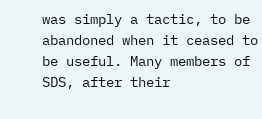was simply a tactic, to be abandoned when it ceased to be useful. Many members of SDS, after their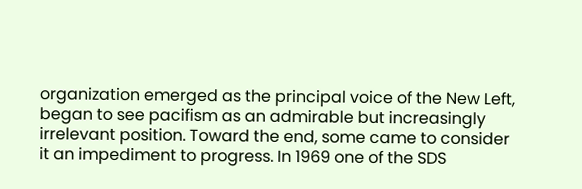organization emerged as the principal voice of the New Left, began to see pacifism as an admirable but increasingly irrelevant position. Toward the end, some came to consider it an impediment to progress. In 1969 one of the SDS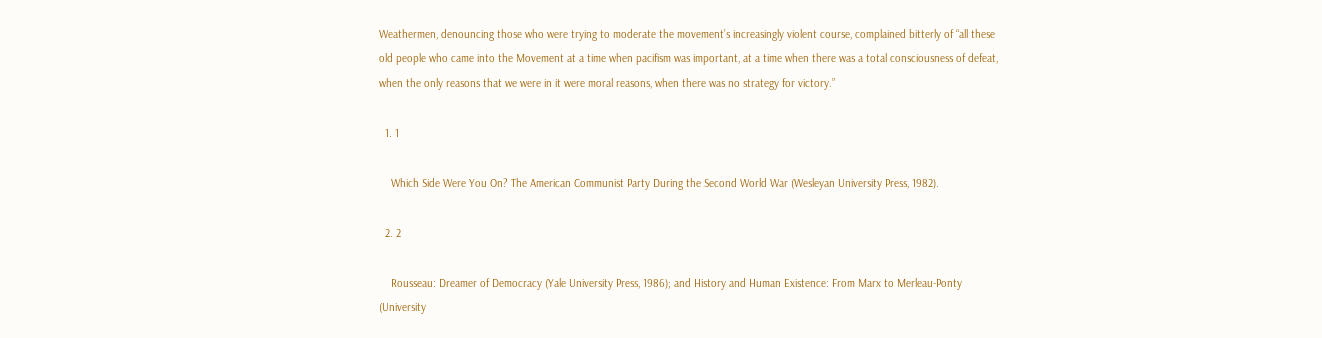Weathermen, denouncing those who were trying to moderate the movement’s increasingly violent course, complained bitterly of “all these old people who came into the Movement at a time when pacifism was important, at a time when there was a total consciousness of defeat, when the only reasons that we were in it were moral reasons, when there was no strategy for victory.”

  1. 1

    Which Side Were You On? The American Communist Party During the Second World War (Wesleyan University Press, 1982).

  2. 2

    Rousseau: Dreamer of Democracy (Yale University Press, 1986); and History and Human Existence: From Marx to Merleau-Ponty (University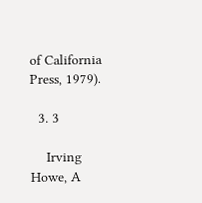of California Press, 1979).

  3. 3

    Irving Howe, A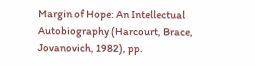Margin of Hope: An Intellectual Autobiography (Harcourt, Brace, Jovanovich, 1982), pp.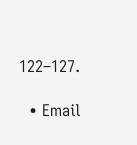122–127.

  • Email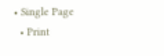• Single Page
  • Print